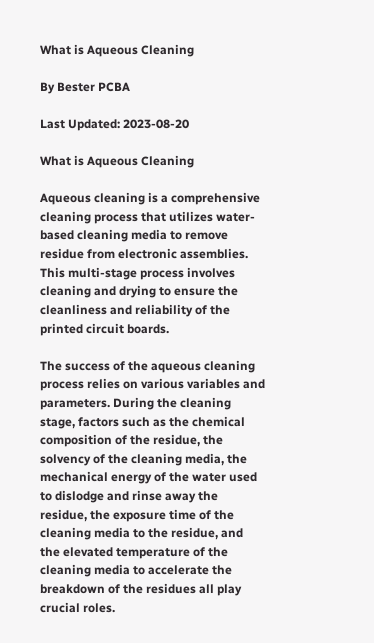What is Aqueous Cleaning

By Bester PCBA

Last Updated: 2023-08-20

What is Aqueous Cleaning

Aqueous cleaning is a comprehensive cleaning process that utilizes water-based cleaning media to remove residue from electronic assemblies. This multi-stage process involves cleaning and drying to ensure the cleanliness and reliability of the printed circuit boards.

The success of the aqueous cleaning process relies on various variables and parameters. During the cleaning stage, factors such as the chemical composition of the residue, the solvency of the cleaning media, the mechanical energy of the water used to dislodge and rinse away the residue, the exposure time of the cleaning media to the residue, and the elevated temperature of the cleaning media to accelerate the breakdown of the residues all play crucial roles.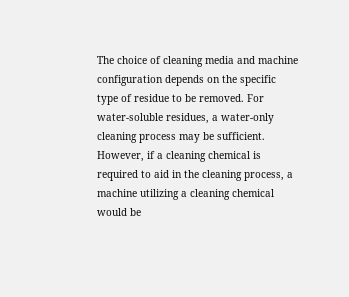The choice of cleaning media and machine configuration depends on the specific type of residue to be removed. For water-soluble residues, a water-only cleaning process may be sufficient. However, if a cleaning chemical is required to aid in the cleaning process, a machine utilizing a cleaning chemical would be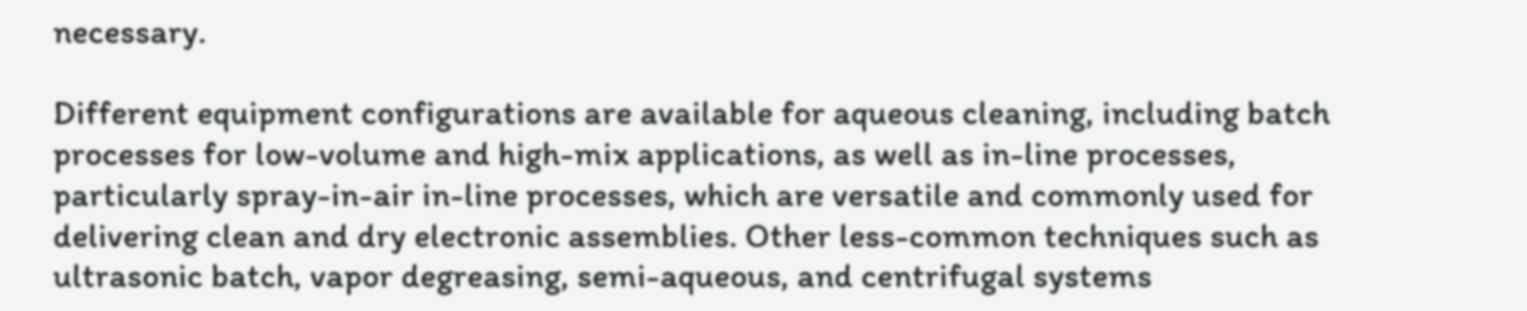necessary.

Different equipment configurations are available for aqueous cleaning, including batch processes for low-volume and high-mix applications, as well as in-line processes, particularly spray-in-air in-line processes, which are versatile and commonly used for delivering clean and dry electronic assemblies. Other less-common techniques such as ultrasonic batch, vapor degreasing, semi-aqueous, and centrifugal systems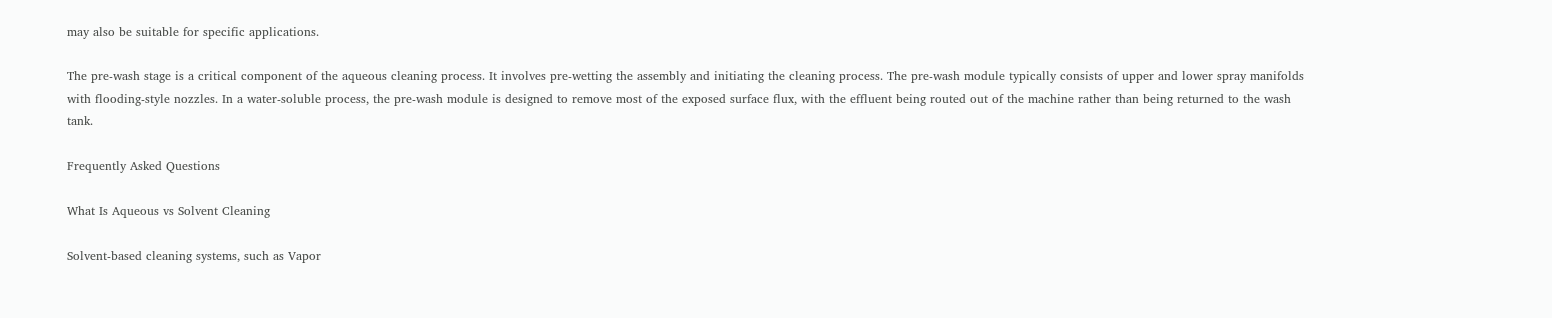may also be suitable for specific applications.

The pre-wash stage is a critical component of the aqueous cleaning process. It involves pre-wetting the assembly and initiating the cleaning process. The pre-wash module typically consists of upper and lower spray manifolds with flooding-style nozzles. In a water-soluble process, the pre-wash module is designed to remove most of the exposed surface flux, with the effluent being routed out of the machine rather than being returned to the wash tank.

Frequently Asked Questions

What Is Aqueous vs Solvent Cleaning

Solvent-based cleaning systems, such as Vapor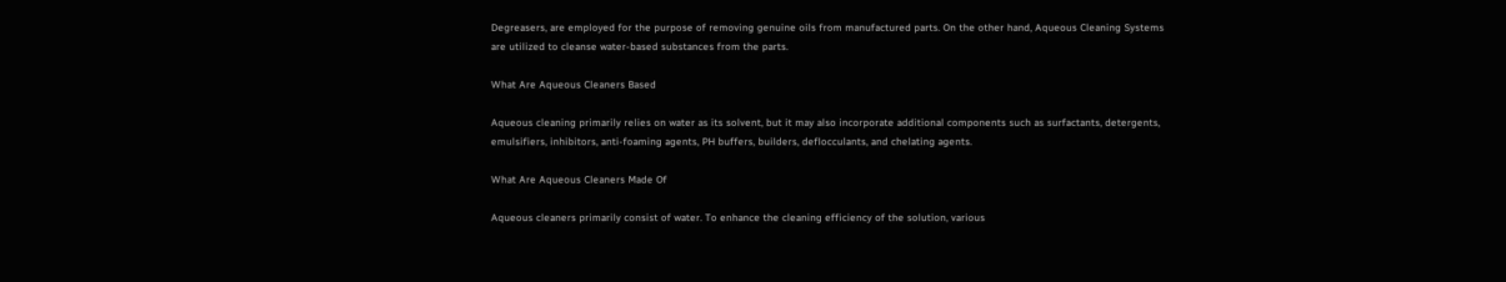Degreasers, are employed for the purpose of removing genuine oils from manufactured parts. On the other hand, Aqueous Cleaning Systems are utilized to cleanse water-based substances from the parts.

What Are Aqueous Cleaners Based

Aqueous cleaning primarily relies on water as its solvent, but it may also incorporate additional components such as surfactants, detergents, emulsifiers, inhibitors, anti-foaming agents, PH buffers, builders, deflocculants, and chelating agents.

What Are Aqueous Cleaners Made Of

Aqueous cleaners primarily consist of water. To enhance the cleaning efficiency of the solution, various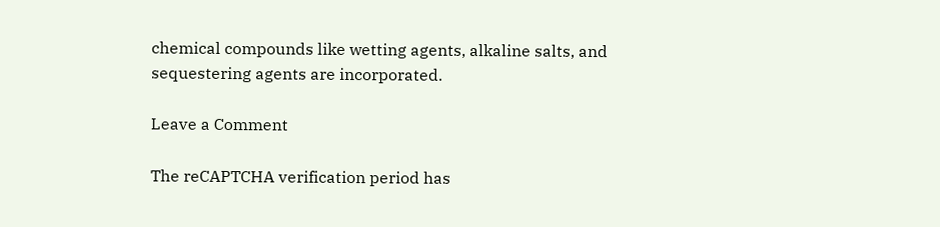chemical compounds like wetting agents, alkaline salts, and sequestering agents are incorporated.

Leave a Comment

The reCAPTCHA verification period has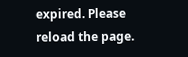expired. Please reload the page.